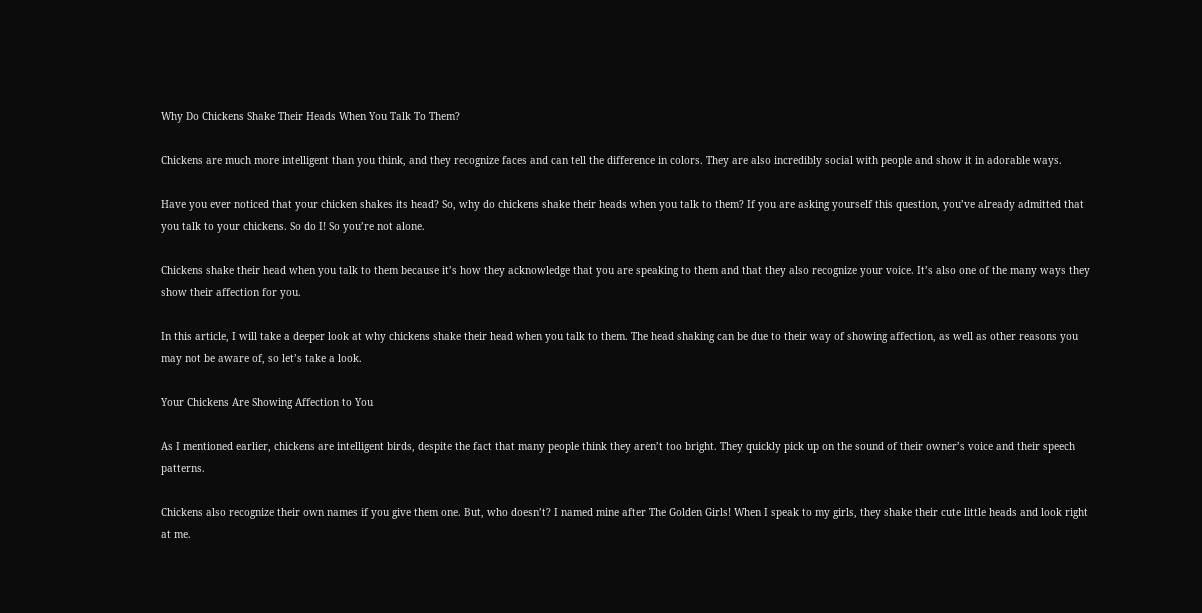Why Do Chickens Shake Their Heads When You Talk To Them?

Chickens are much more intelligent than you think, and they recognize faces and can tell the difference in colors. They are also incredibly social with people and show it in adorable ways.

Have you ever noticed that your chicken shakes its head? So, why do chickens shake their heads when you talk to them? If you are asking yourself this question, you’ve already admitted that you talk to your chickens. So do I! So you’re not alone.

Chickens shake their head when you talk to them because it’s how they acknowledge that you are speaking to them and that they also recognize your voice. It’s also one of the many ways they show their affection for you.

In this article, I will take a deeper look at why chickens shake their head when you talk to them. The head shaking can be due to their way of showing affection, as well as other reasons you may not be aware of, so let’s take a look.

Your Chickens Are Showing Affection to You

As I mentioned earlier, chickens are intelligent birds, despite the fact that many people think they aren’t too bright. They quickly pick up on the sound of their owner’s voice and their speech patterns.

Chickens also recognize their own names if you give them one. But, who doesn’t? I named mine after The Golden Girls! When I speak to my girls, they shake their cute little heads and look right at me.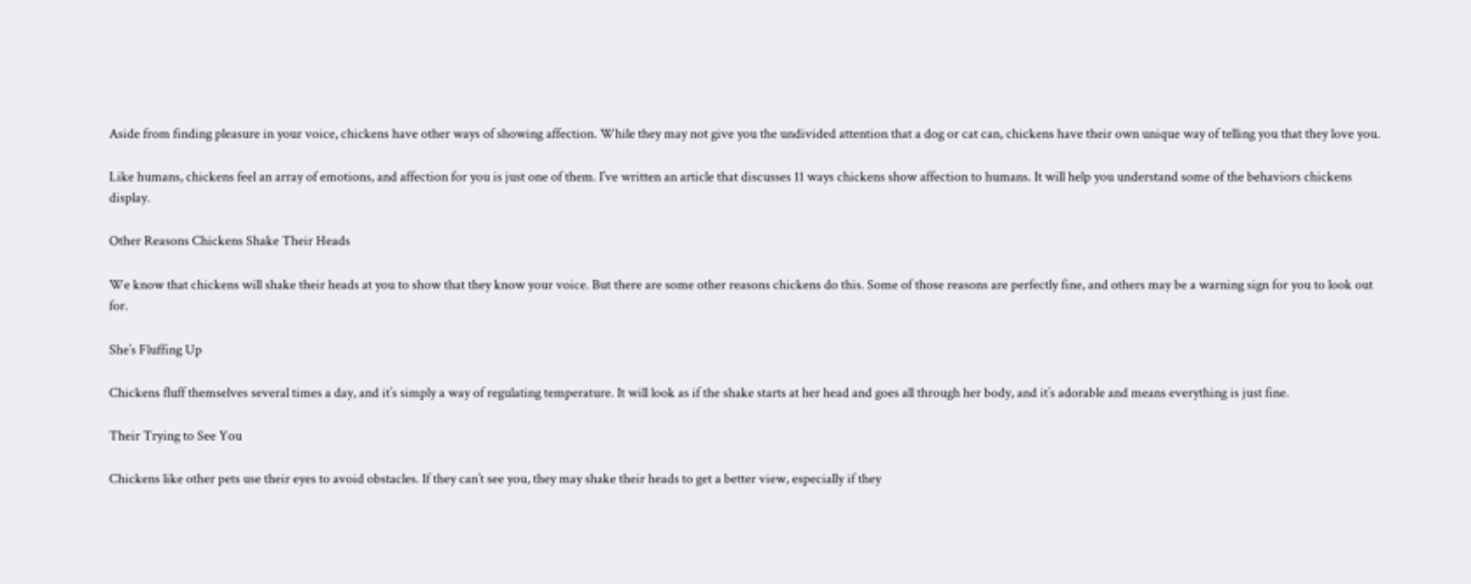Aside from finding pleasure in your voice, chickens have other ways of showing affection. While they may not give you the undivided attention that a dog or cat can, chickens have their own unique way of telling you that they love you.

Like humans, chickens feel an array of emotions, and affection for you is just one of them. I’ve written an article that discusses 11 ways chickens show affection to humans. It will help you understand some of the behaviors chickens display.

Other Reasons Chickens Shake Their Heads

We know that chickens will shake their heads at you to show that they know your voice. But there are some other reasons chickens do this. Some of those reasons are perfectly fine, and others may be a warning sign for you to look out for.

She’s Fluffing Up

Chickens fluff themselves several times a day, and it’s simply a way of regulating temperature. It will look as if the shake starts at her head and goes all through her body, and it’s adorable and means everything is just fine.

Their Trying to See You

Chickens like other pets use their eyes to avoid obstacles. If they can’t see you, they may shake their heads to get a better view, especially if they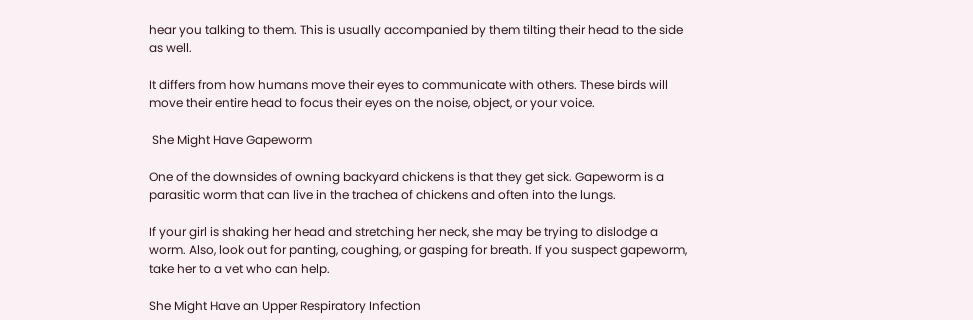hear you talking to them. This is usually accompanied by them tilting their head to the side as well.

It differs from how humans move their eyes to communicate with others. These birds will move their entire head to focus their eyes on the noise, object, or your voice.

 She Might Have Gapeworm

One of the downsides of owning backyard chickens is that they get sick. Gapeworm is a parasitic worm that can live in the trachea of chickens and often into the lungs.

If your girl is shaking her head and stretching her neck, she may be trying to dislodge a worm. Also, look out for panting, coughing, or gasping for breath. If you suspect gapeworm, take her to a vet who can help.

She Might Have an Upper Respiratory Infection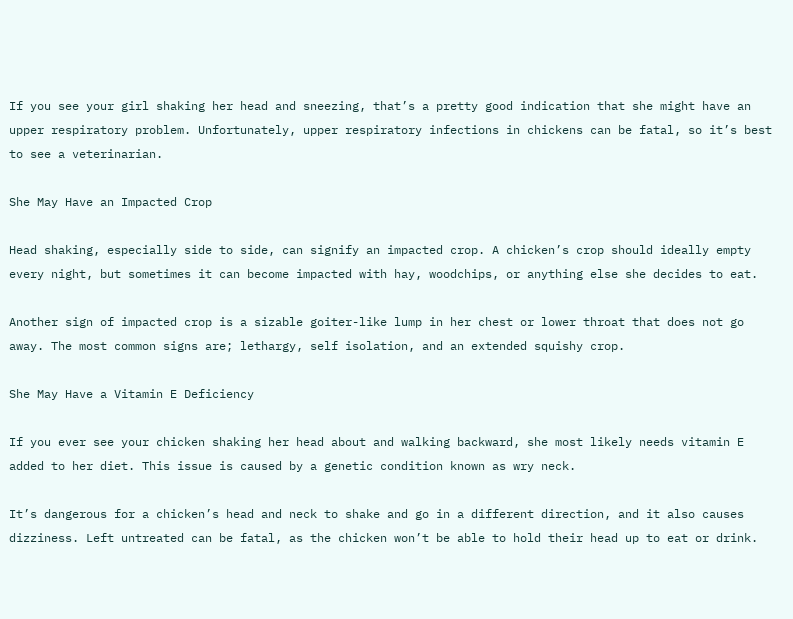If you see your girl shaking her head and sneezing, that’s a pretty good indication that she might have an upper respiratory problem. Unfortunately, upper respiratory infections in chickens can be fatal, so it’s best to see a veterinarian.

She May Have an Impacted Crop

Head shaking, especially side to side, can signify an impacted crop. A chicken’s crop should ideally empty every night, but sometimes it can become impacted with hay, woodchips, or anything else she decides to eat.

Another sign of impacted crop is a sizable goiter-like lump in her chest or lower throat that does not go away. The most common signs are; lethargy, self isolation, and an extended squishy crop.

She May Have a Vitamin E Deficiency

If you ever see your chicken shaking her head about and walking backward, she most likely needs vitamin E added to her diet. This issue is caused by a genetic condition known as wry neck.

It’s dangerous for a chicken’s head and neck to shake and go in a different direction, and it also causes dizziness. Left untreated can be fatal, as the chicken won’t be able to hold their head up to eat or drink.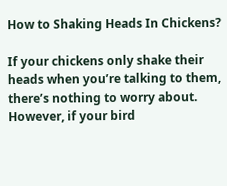How to Shaking Heads In Chickens?

If your chickens only shake their heads when you’re talking to them, there’s nothing to worry about. However, if your bird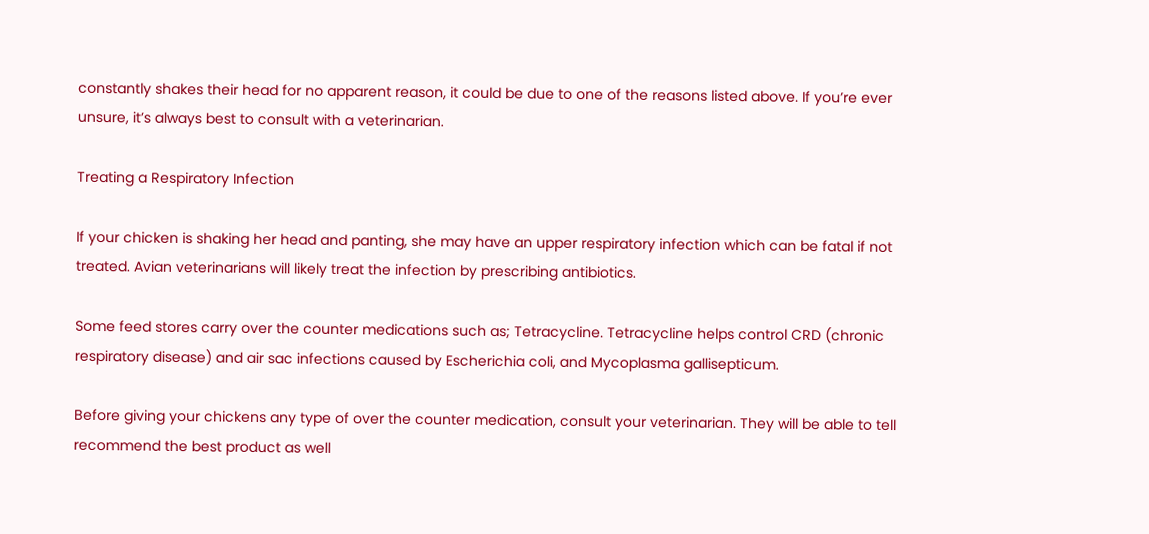constantly shakes their head for no apparent reason, it could be due to one of the reasons listed above. If you’re ever unsure, it’s always best to consult with a veterinarian.

Treating a Respiratory Infection

If your chicken is shaking her head and panting, she may have an upper respiratory infection which can be fatal if not treated. Avian veterinarians will likely treat the infection by prescribing antibiotics.

Some feed stores carry over the counter medications such as; Tetracycline. Tetracycline helps control CRD (chronic respiratory disease) and air sac infections caused by Escherichia coli, and Mycoplasma gallisepticum.

Before giving your chickens any type of over the counter medication, consult your veterinarian. They will be able to tell recommend the best product as well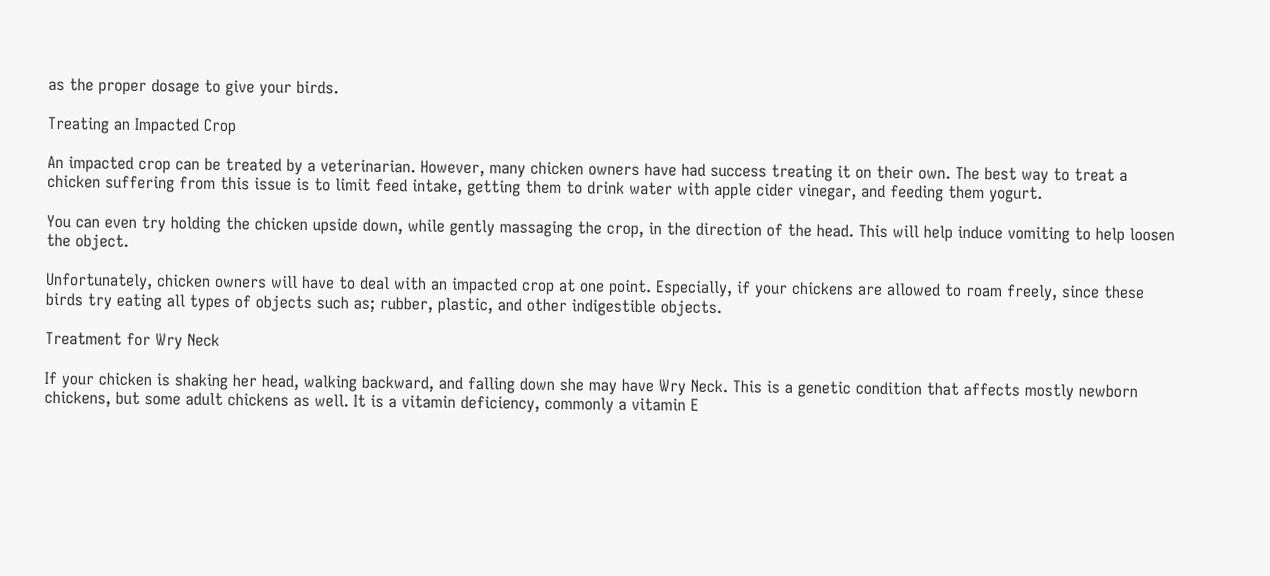as the proper dosage to give your birds.

Treating an Impacted Crop

An impacted crop can be treated by a veterinarian. However, many chicken owners have had success treating it on their own. The best way to treat a chicken suffering from this issue is to limit feed intake, getting them to drink water with apple cider vinegar, and feeding them yogurt.

You can even try holding the chicken upside down, while gently massaging the crop, in the direction of the head. This will help induce vomiting to help loosen the object.

Unfortunately, chicken owners will have to deal with an impacted crop at one point. Especially, if your chickens are allowed to roam freely, since these birds try eating all types of objects such as; rubber, plastic, and other indigestible objects.

Treatment for Wry Neck

If your chicken is shaking her head, walking backward, and falling down she may have Wry Neck. This is a genetic condition that affects mostly newborn chickens, but some adult chickens as well. It is a vitamin deficiency, commonly a vitamin E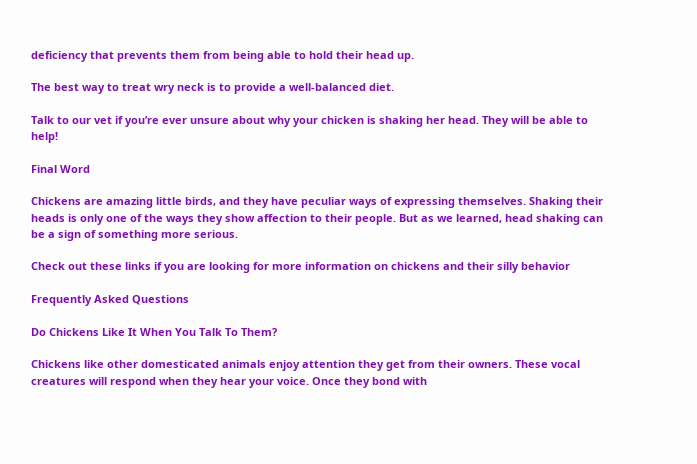deficiency that prevents them from being able to hold their head up.

The best way to treat wry neck is to provide a well-balanced diet.

Talk to our vet if you’re ever unsure about why your chicken is shaking her head. They will be able to help!

Final Word

Chickens are amazing little birds, and they have peculiar ways of expressing themselves. Shaking their heads is only one of the ways they show affection to their people. But as we learned, head shaking can be a sign of something more serious.

Check out these links if you are looking for more information on chickens and their silly behavior

Frequently Asked Questions

Do Chickens Like It When You Talk To Them?

Chickens like other domesticated animals enjoy attention they get from their owners. These vocal creatures will respond when they hear your voice. Once they bond with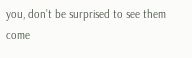you, don’t be surprised to see them come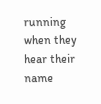running when they hear their name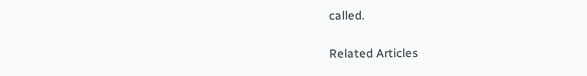called.

Related Articles